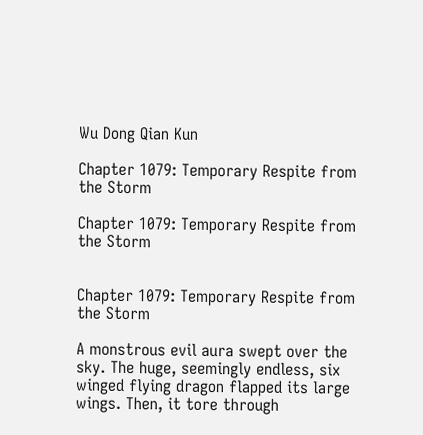Wu Dong Qian Kun

Chapter 1079: Temporary Respite from the Storm

Chapter 1079: Temporary Respite from the Storm


Chapter 1079: Temporary Respite from the Storm

A monstrous evil aura swept over the sky. The huge, seemingly endless, six winged flying dragon flapped its large wings. Then, it tore through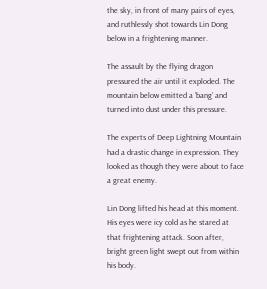the sky, in front of many pairs of eyes, and ruthlessly shot towards Lin Dong below in a frightening manner.

The assault by the flying dragon pressured the air until it exploded. The mountain below emitted a ‘bang’ and turned into dust under this pressure.

The experts of Deep Lightning Mountain had a drastic change in expression. They looked as though they were about to face a great enemy.

Lin Dong lifted his head at this moment. His eyes were icy cold as he stared at that frightening attack. Soon after, bright green light swept out from within his body.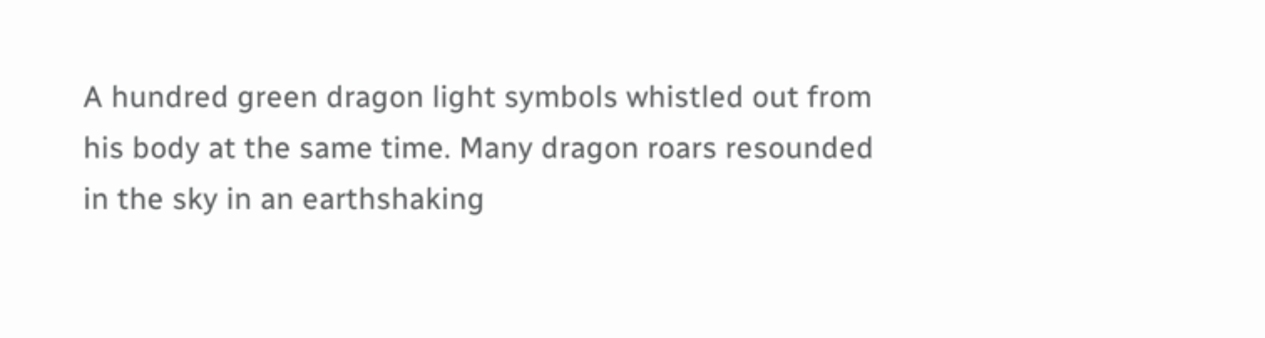A hundred green dragon light symbols whistled out from his body at the same time. Many dragon roars resounded in the sky in an earthshaking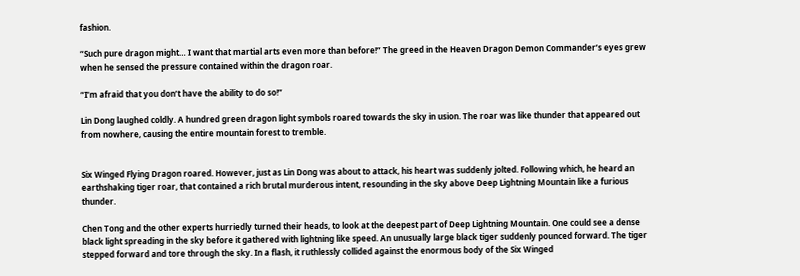fashion.

“Such pure dragon might… I want that martial arts even more than before!” The greed in the Heaven Dragon Demon Commander’s eyes grew when he sensed the pressure contained within the dragon roar.

“I’m afraid that you don’t have the ability to do so!”

Lin Dong laughed coldly. A hundred green dragon light symbols roared towards the sky in usion. The roar was like thunder that appeared out from nowhere, causing the entire mountain forest to tremble.


Six Winged Flying Dragon roared. However, just as Lin Dong was about to attack, his heart was suddenly jolted. Following which, he heard an earthshaking tiger roar, that contained a rich brutal murderous intent, resounding in the sky above Deep Lightning Mountain like a furious thunder.

Chen Tong and the other experts hurriedly turned their heads, to look at the deepest part of Deep Lightning Mountain. One could see a dense black light spreading in the sky before it gathered with lightning like speed. An unusually large black tiger suddenly pounced forward. The tiger stepped forward and tore through the sky. In a flash, it ruthlessly collided against the enormous body of the Six Winged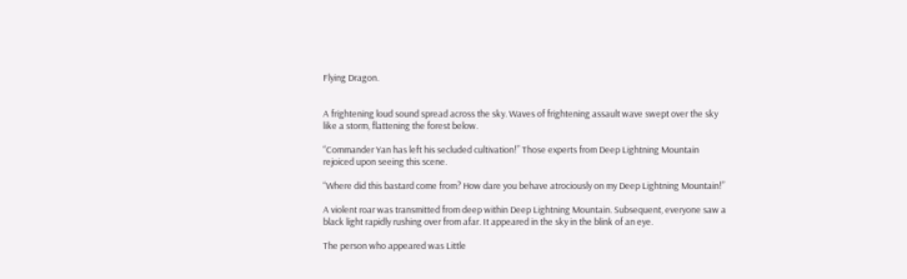Flying Dragon.


A frightening loud sound spread across the sky. Waves of frightening assault wave swept over the sky like a storm, flattening the forest below.

“Commander Yan has left his secluded cultivation!” Those experts from Deep Lightning Mountain rejoiced upon seeing this scene.

“Where did this bastard come from? How dare you behave atrociously on my Deep Lightning Mountain!”

A violent roar was transmitted from deep within Deep Lightning Mountain. Subsequent, everyone saw a black light rapidly rushing over from afar. It appeared in the sky in the blink of an eye.

The person who appeared was Little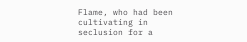Flame, who had been cultivating in seclusion for a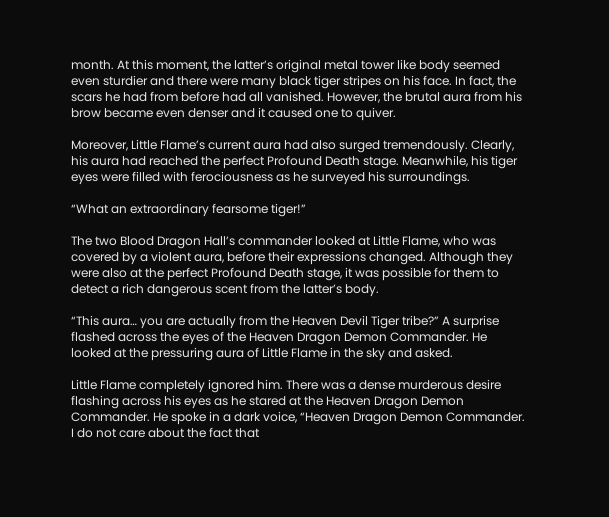month. At this moment, the latter’s original metal tower like body seemed even sturdier and there were many black tiger stripes on his face. In fact, the scars he had from before had all vanished. However, the brutal aura from his brow became even denser and it caused one to quiver.

Moreover, Little Flame’s current aura had also surged tremendously. Clearly, his aura had reached the perfect Profound Death stage. Meanwhile, his tiger eyes were filled with ferociousness as he surveyed his surroundings.

“What an extraordinary fearsome tiger!”

The two Blood Dragon Hall’s commander looked at Little Flame, who was covered by a violent aura, before their expressions changed. Although they were also at the perfect Profound Death stage, it was possible for them to detect a rich dangerous scent from the latter’s body.

“This aura… you are actually from the Heaven Devil Tiger tribe?” A surprise flashed across the eyes of the Heaven Dragon Demon Commander. He looked at the pressuring aura of Little Flame in the sky and asked.

Little Flame completely ignored him. There was a dense murderous desire flashing across his eyes as he stared at the Heaven Dragon Demon Commander. He spoke in a dark voice, “Heaven Dragon Demon Commander. I do not care about the fact that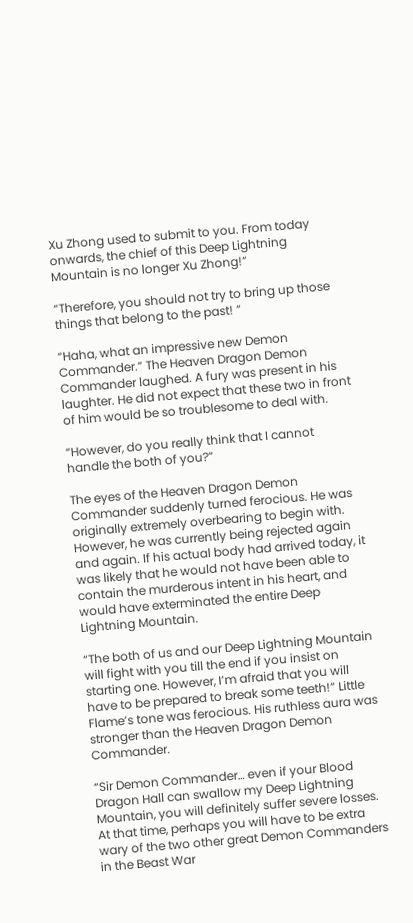Xu Zhong used to submit to you. From today onwards, the chief of this Deep Lightning Mountain is no longer Xu Zhong!”

“Therefore, you should not try to bring up those things that belong to the past! ”

“Haha, what an impressive new Demon Commander.” The Heaven Dragon Demon Commander laughed. A fury was present in his laughter. He did not expect that these two in front of him would be so troublesome to deal with.

“However, do you really think that I cannot handle the both of you?”

The eyes of the Heaven Dragon Demon Commander suddenly turned ferocious. He was originally extremely overbearing to begin with. However, he was currently being rejected again and again. If his actual body had arrived today, it was likely that he would not have been able to contain the murderous intent in his heart, and would have exterminated the entire Deep Lightning Mountain.

“The both of us and our Deep Lightning Mountain will fight with you till the end if you insist on starting one. However, I’m afraid that you will have to be prepared to break some teeth!” Little Flame’s tone was ferocious. His ruthless aura was stronger than the Heaven Dragon Demon Commander.

“Sir Demon Commander… even if your Blood Dragon Hall can swallow my Deep Lightning Mountain, you will definitely suffer severe losses. At that time, perhaps you will have to be extra wary of the two other great Demon Commanders in the Beast War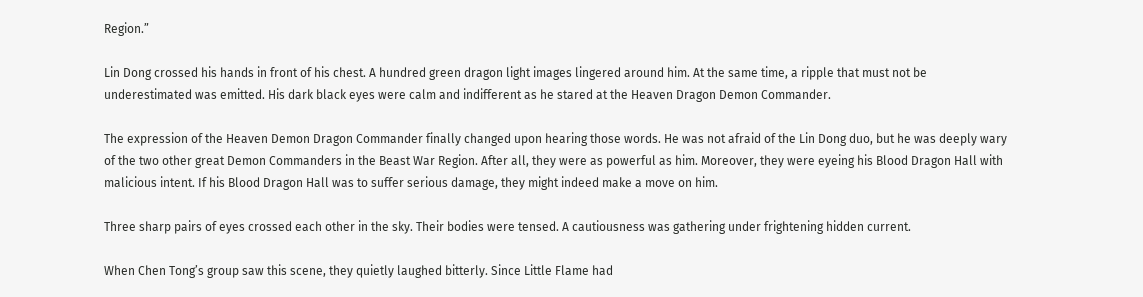Region.”

Lin Dong crossed his hands in front of his chest. A hundred green dragon light images lingered around him. At the same time, a ripple that must not be underestimated was emitted. His dark black eyes were calm and indifferent as he stared at the Heaven Dragon Demon Commander.

The expression of the Heaven Demon Dragon Commander finally changed upon hearing those words. He was not afraid of the Lin Dong duo, but he was deeply wary of the two other great Demon Commanders in the Beast War Region. After all, they were as powerful as him. Moreover, they were eyeing his Blood Dragon Hall with malicious intent. If his Blood Dragon Hall was to suffer serious damage, they might indeed make a move on him.

Three sharp pairs of eyes crossed each other in the sky. Their bodies were tensed. A cautiousness was gathering under frightening hidden current.

When Chen Tong’s group saw this scene, they quietly laughed bitterly. Since Little Flame had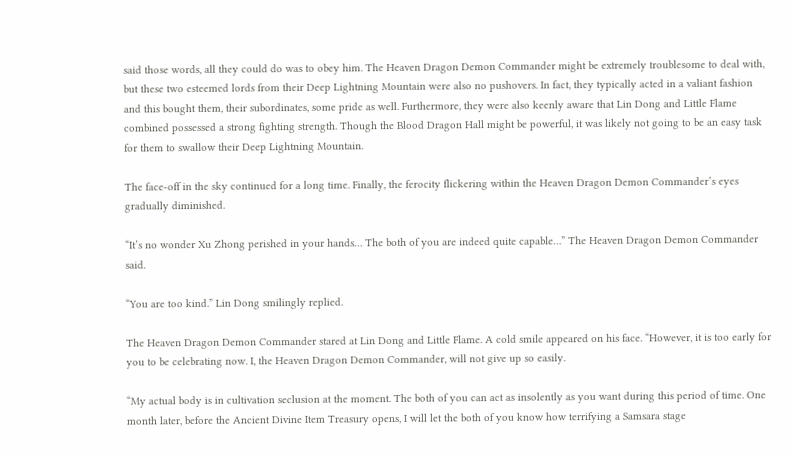said those words, all they could do was to obey him. The Heaven Dragon Demon Commander might be extremely troublesome to deal with, but these two esteemed lords from their Deep Lightning Mountain were also no pushovers. In fact, they typically acted in a valiant fashion and this bought them, their subordinates, some pride as well. Furthermore, they were also keenly aware that Lin Dong and Little Flame combined possessed a strong fighting strength. Though the Blood Dragon Hall might be powerful, it was likely not going to be an easy task for them to swallow their Deep Lightning Mountain.

The face-off in the sky continued for a long time. Finally, the ferocity flickering within the Heaven Dragon Demon Commander’s eyes gradually diminished.

“It’s no wonder Xu Zhong perished in your hands… The both of you are indeed quite capable…” The Heaven Dragon Demon Commander said.

“You are too kind.” Lin Dong smilingly replied.

The Heaven Dragon Demon Commander stared at Lin Dong and Little Flame. A cold smile appeared on his face. “However, it is too early for you to be celebrating now. I, the Heaven Dragon Demon Commander, will not give up so easily.

“My actual body is in cultivation seclusion at the moment. The both of you can act as insolently as you want during this period of time. One month later, before the Ancient Divine Item Treasury opens, I will let the both of you know how terrifying a Samsara stage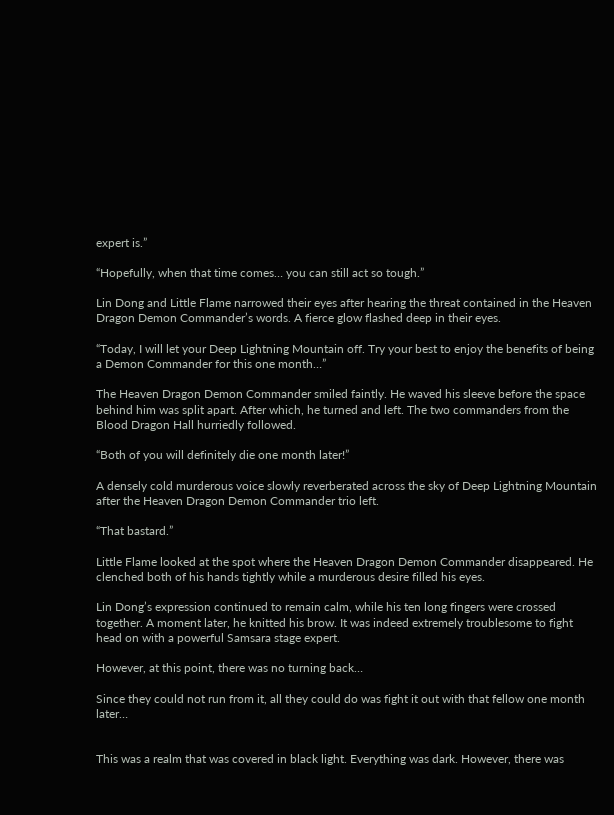expert is.”

“Hopefully, when that time comes… you can still act so tough.”

Lin Dong and Little Flame narrowed their eyes after hearing the threat contained in the Heaven Dragon Demon Commander’s words. A fierce glow flashed deep in their eyes.

“Today, I will let your Deep Lightning Mountain off. Try your best to enjoy the benefits of being a Demon Commander for this one month…”

The Heaven Dragon Demon Commander smiled faintly. He waved his sleeve before the space behind him was split apart. After which, he turned and left. The two commanders from the Blood Dragon Hall hurriedly followed.

“Both of you will definitely die one month later!”

A densely cold murderous voice slowly reverberated across the sky of Deep Lightning Mountain after the Heaven Dragon Demon Commander trio left.

“That bastard.”

Little Flame looked at the spot where the Heaven Dragon Demon Commander disappeared. He clenched both of his hands tightly while a murderous desire filled his eyes.

Lin Dong’s expression continued to remain calm, while his ten long fingers were crossed together. A moment later, he knitted his brow. It was indeed extremely troublesome to fight head on with a powerful Samsara stage expert.

However, at this point, there was no turning back…

Since they could not run from it, all they could do was fight it out with that fellow one month later…


This was a realm that was covered in black light. Everything was dark. However, there was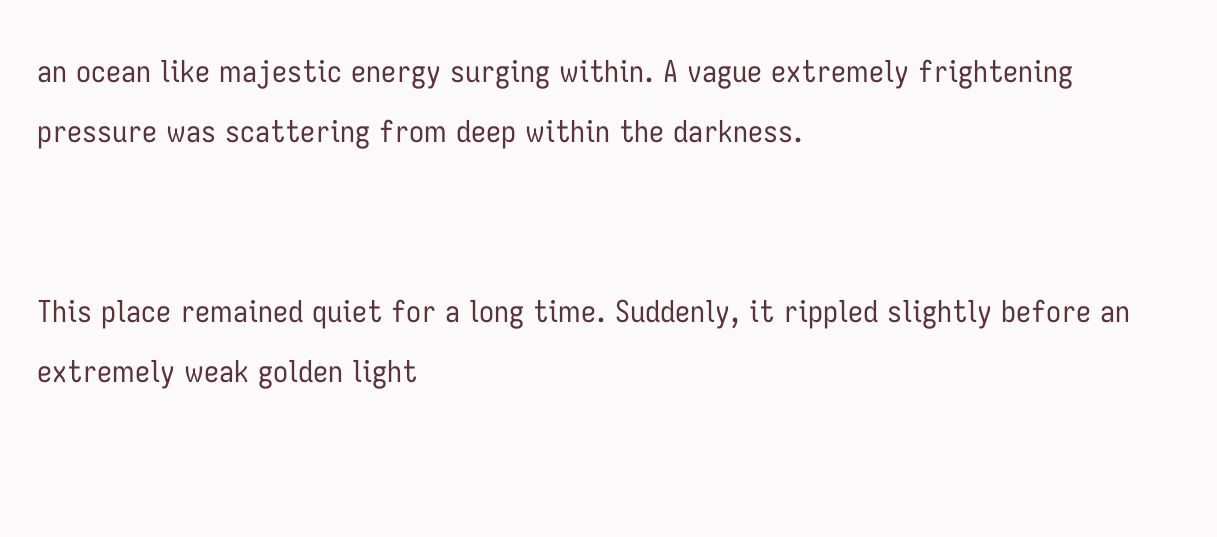an ocean like majestic energy surging within. A vague extremely frightening pressure was scattering from deep within the darkness.


This place remained quiet for a long time. Suddenly, it rippled slightly before an extremely weak golden light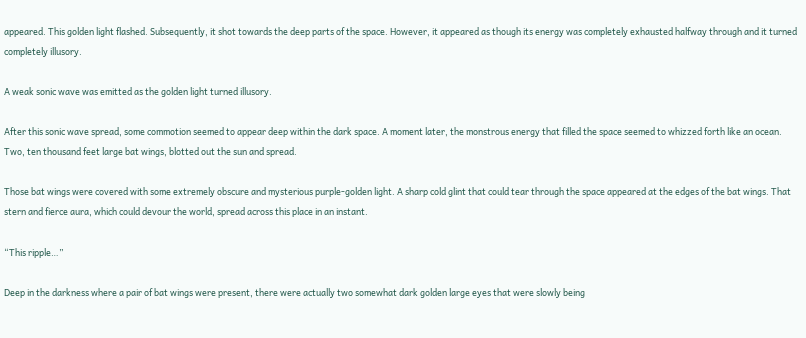appeared. This golden light flashed. Subsequently, it shot towards the deep parts of the space. However, it appeared as though its energy was completely exhausted halfway through and it turned completely illusory.

A weak sonic wave was emitted as the golden light turned illusory.

After this sonic wave spread, some commotion seemed to appear deep within the dark space. A moment later, the monstrous energy that filled the space seemed to whizzed forth like an ocean. Two, ten thousand feet large bat wings, blotted out the sun and spread.

Those bat wings were covered with some extremely obscure and mysterious purple-golden light. A sharp cold glint that could tear through the space appeared at the edges of the bat wings. That stern and fierce aura, which could devour the world, spread across this place in an instant.

“This ripple…”

Deep in the darkness where a pair of bat wings were present, there were actually two somewhat dark golden large eyes that were slowly being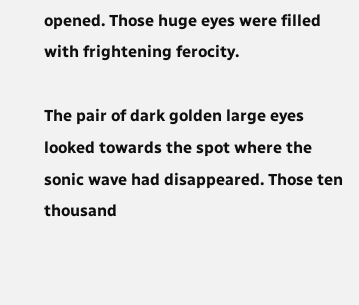opened. Those huge eyes were filled with frightening ferocity.

The pair of dark golden large eyes looked towards the spot where the sonic wave had disappeared. Those ten thousand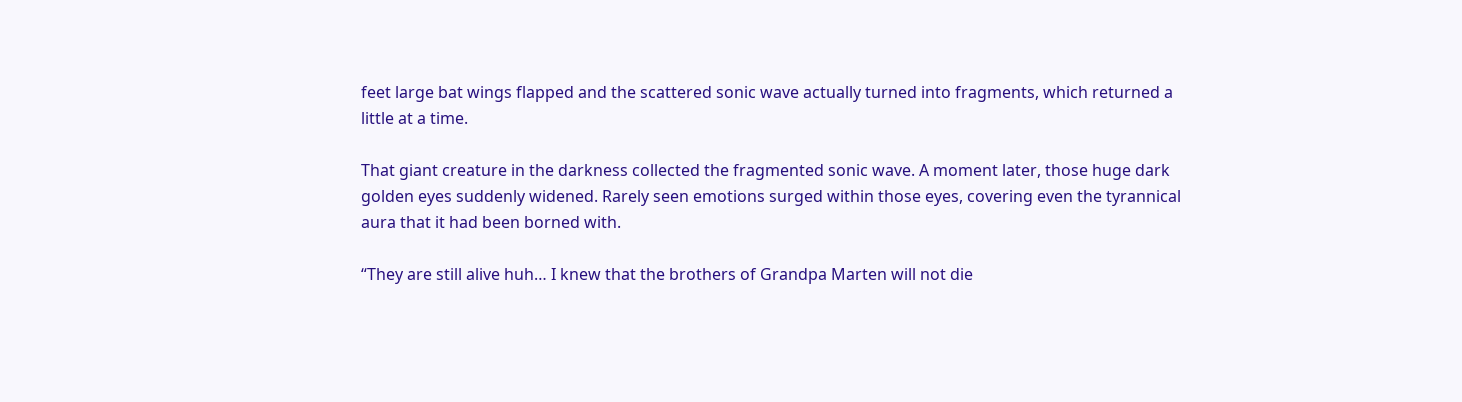feet large bat wings flapped and the scattered sonic wave actually turned into fragments, which returned a little at a time.

That giant creature in the darkness collected the fragmented sonic wave. A moment later, those huge dark golden eyes suddenly widened. Rarely seen emotions surged within those eyes, covering even the tyrannical aura that it had been borned with.

“They are still alive huh… I knew that the brothers of Grandpa Marten will not die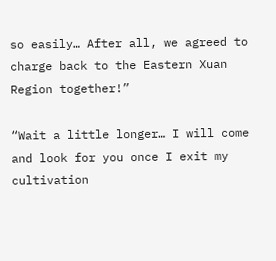so easily… After all, we agreed to charge back to the Eastern Xuan Region together!”

“Wait a little longer… I will come and look for you once I exit my cultivation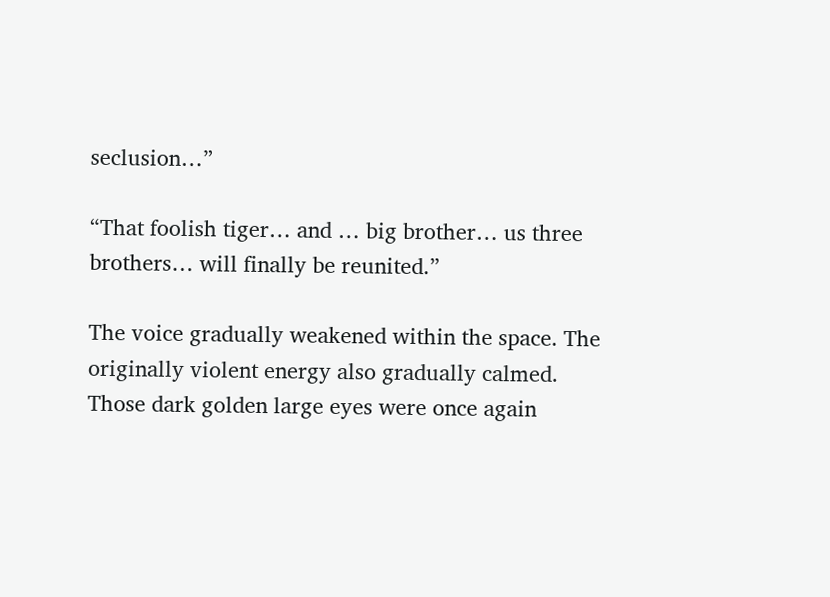seclusion…”

“That foolish tiger… and … big brother… us three brothers… will finally be reunited.”

The voice gradually weakened within the space. The originally violent energy also gradually calmed. Those dark golden large eyes were once again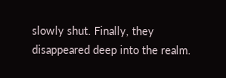slowly shut. Finally, they disappeared deep into the realm.